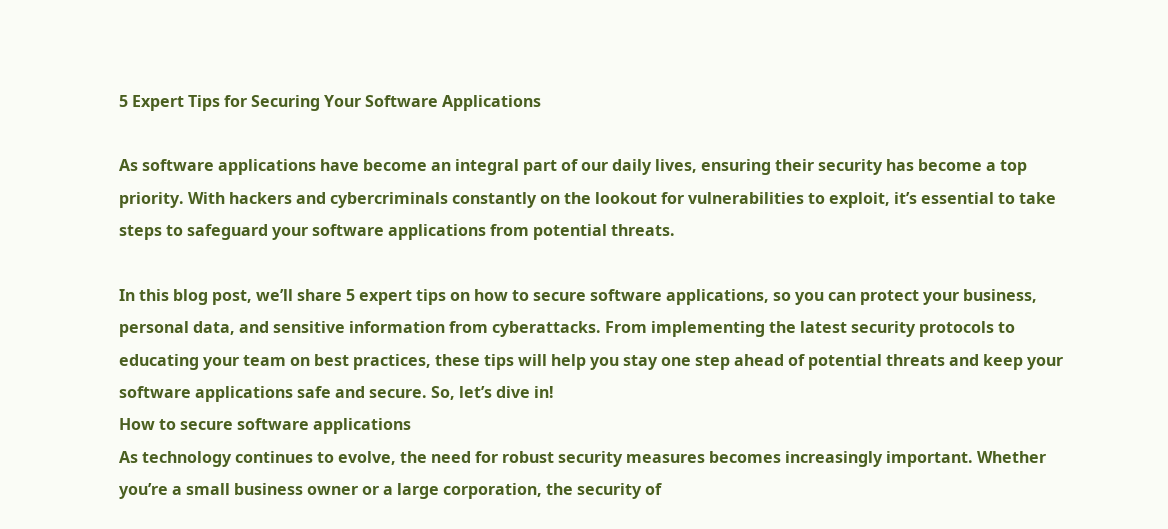5 Expert Tips for Securing Your Software Applications

As software applications have become an integral part of our daily lives, ensuring their security has become a top priority. With hackers and cybercriminals constantly on the lookout for vulnerabilities to exploit, it’s essential to take steps to safeguard your software applications from potential threats.

In this blog post, we’ll share 5 expert tips on how to secure software applications, so you can protect your business, personal data, and sensitive information from cyberattacks. From implementing the latest security protocols to educating your team on best practices, these tips will help you stay one step ahead of potential threats and keep your software applications safe and secure. So, let’s dive in!
How to secure software applications
As technology continues to evolve, the need for robust security measures becomes increasingly important. Whether you’re a small business owner or a large corporation, the security of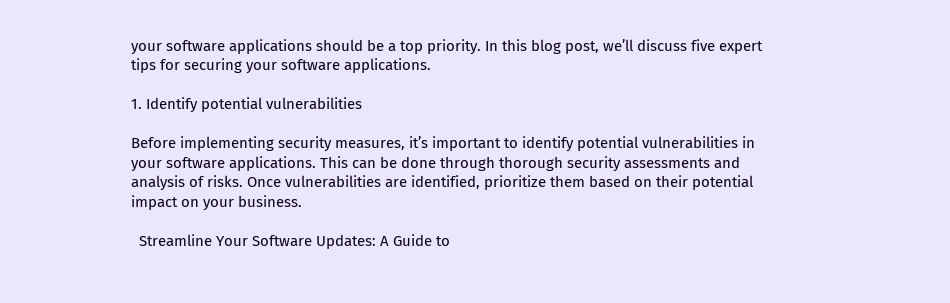your software applications should be a top priority. In this blog post, we’ll discuss five expert tips for securing your software applications.

1. Identify potential vulnerabilities

Before implementing security measures, it’s important to identify potential vulnerabilities in your software applications. This can be done through thorough security assessments and analysis of risks. Once vulnerabilities are identified, prioritize them based on their potential impact on your business.

  Streamline Your Software Updates: A Guide to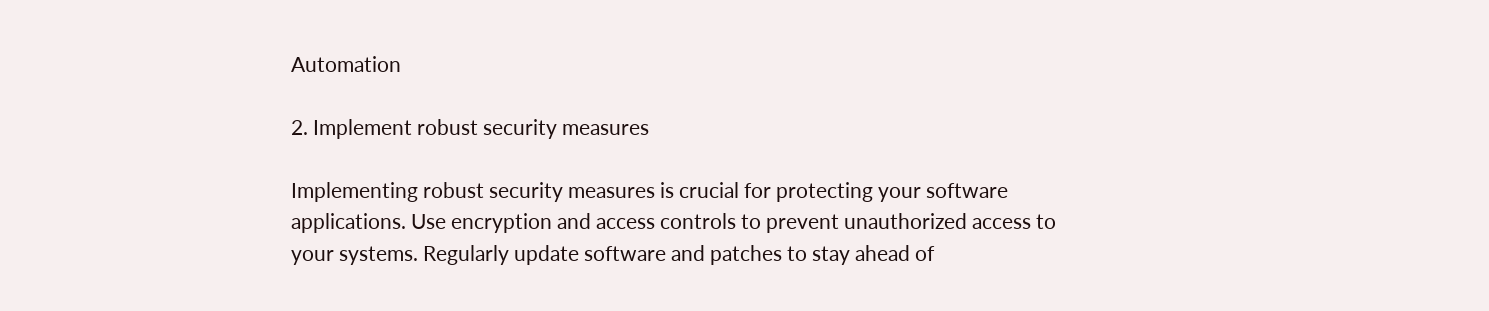Automation

2. Implement robust security measures

Implementing robust security measures is crucial for protecting your software applications. Use encryption and access controls to prevent unauthorized access to your systems. Regularly update software and patches to stay ahead of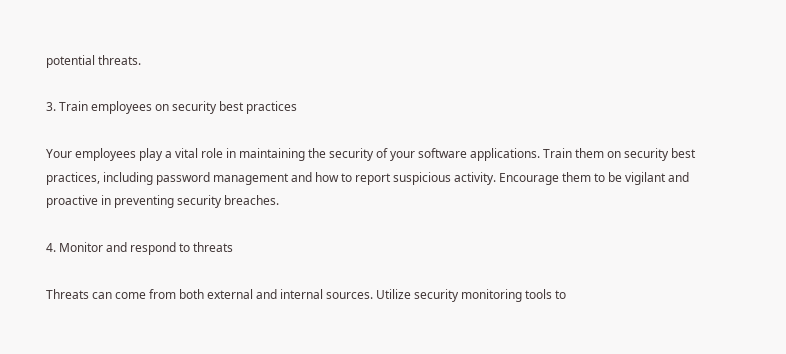potential threats.

3. Train employees on security best practices

Your employees play a vital role in maintaining the security of your software applications. Train them on security best practices, including password management and how to report suspicious activity. Encourage them to be vigilant and proactive in preventing security breaches.

4. Monitor and respond to threats

Threats can come from both external and internal sources. Utilize security monitoring tools to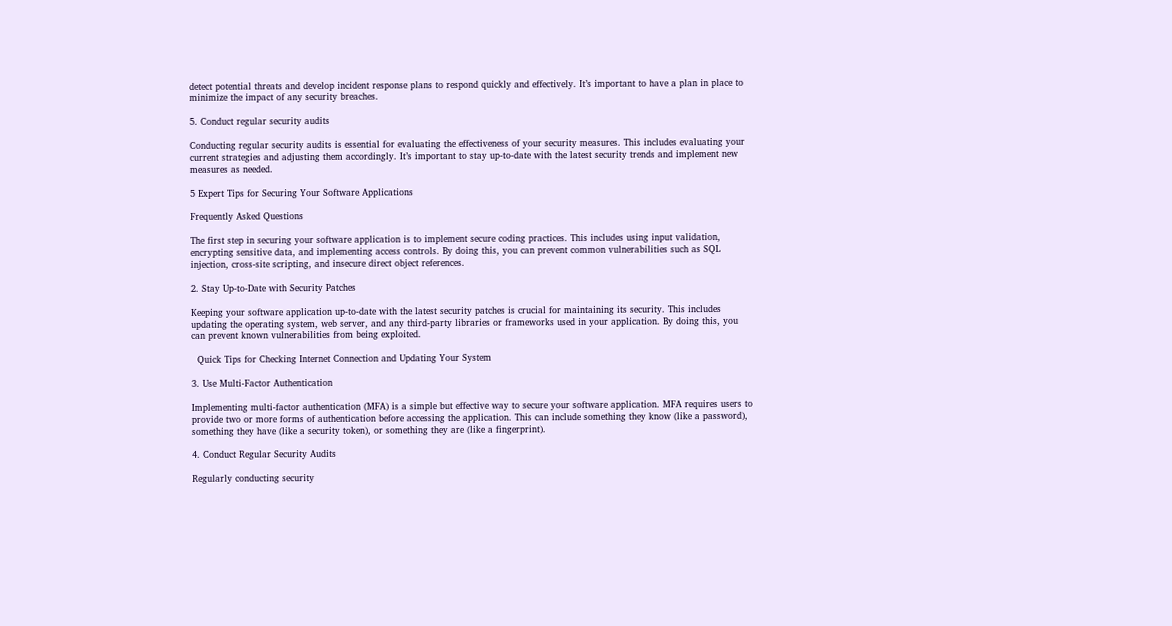detect potential threats and develop incident response plans to respond quickly and effectively. It’s important to have a plan in place to minimize the impact of any security breaches.

5. Conduct regular security audits

Conducting regular security audits is essential for evaluating the effectiveness of your security measures. This includes evaluating your current strategies and adjusting them accordingly. It’s important to stay up-to-date with the latest security trends and implement new measures as needed.

5 Expert Tips for Securing Your Software Applications

Frequently Asked Questions

The first step in securing your software application is to implement secure coding practices. This includes using input validation, encrypting sensitive data, and implementing access controls. By doing this, you can prevent common vulnerabilities such as SQL injection, cross-site scripting, and insecure direct object references.

2. Stay Up-to-Date with Security Patches

Keeping your software application up-to-date with the latest security patches is crucial for maintaining its security. This includes updating the operating system, web server, and any third-party libraries or frameworks used in your application. By doing this, you can prevent known vulnerabilities from being exploited.

  Quick Tips for Checking Internet Connection and Updating Your System

3. Use Multi-Factor Authentication

Implementing multi-factor authentication (MFA) is a simple but effective way to secure your software application. MFA requires users to provide two or more forms of authentication before accessing the application. This can include something they know (like a password), something they have (like a security token), or something they are (like a fingerprint).

4. Conduct Regular Security Audits

Regularly conducting security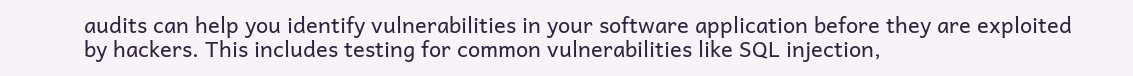audits can help you identify vulnerabilities in your software application before they are exploited by hackers. This includes testing for common vulnerabilities like SQL injection,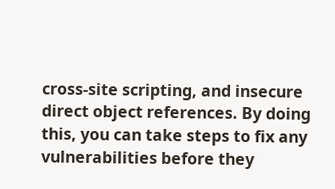cross-site scripting, and insecure direct object references. By doing this, you can take steps to fix any vulnerabilities before they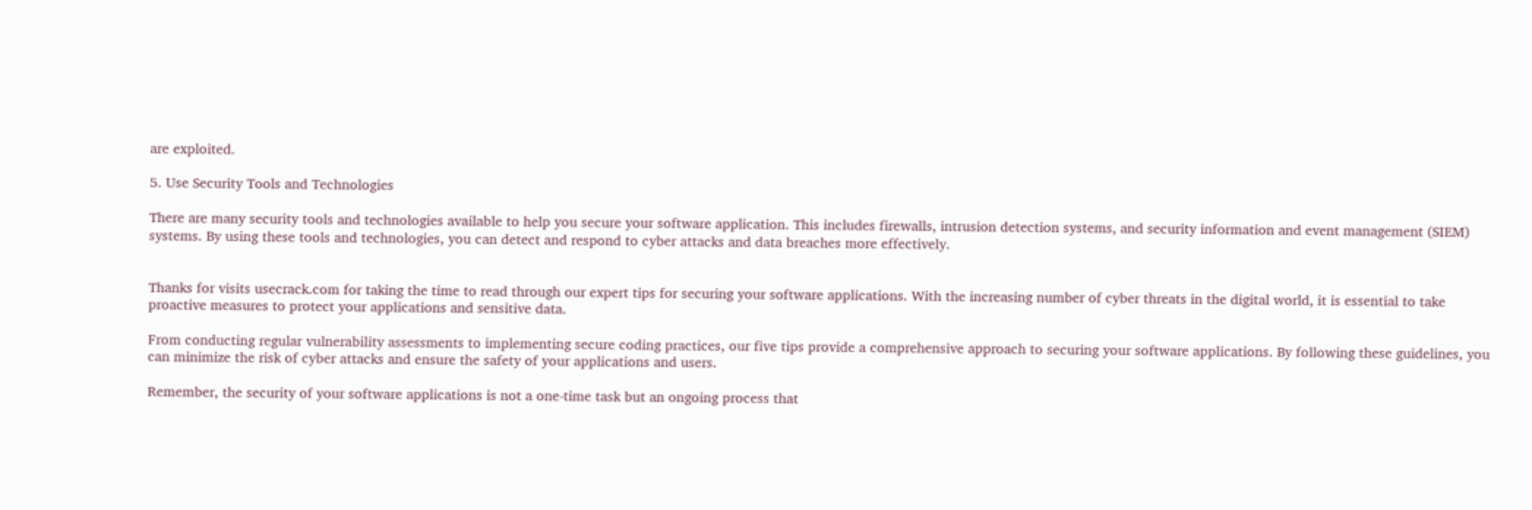are exploited.

5. Use Security Tools and Technologies

There are many security tools and technologies available to help you secure your software application. This includes firewalls, intrusion detection systems, and security information and event management (SIEM) systems. By using these tools and technologies, you can detect and respond to cyber attacks and data breaches more effectively.


Thanks for visits usecrack.com for taking the time to read through our expert tips for securing your software applications. With the increasing number of cyber threats in the digital world, it is essential to take proactive measures to protect your applications and sensitive data.

From conducting regular vulnerability assessments to implementing secure coding practices, our five tips provide a comprehensive approach to securing your software applications. By following these guidelines, you can minimize the risk of cyber attacks and ensure the safety of your applications and users.

Remember, the security of your software applications is not a one-time task but an ongoing process that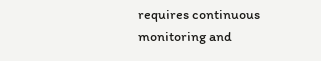requires continuous monitoring and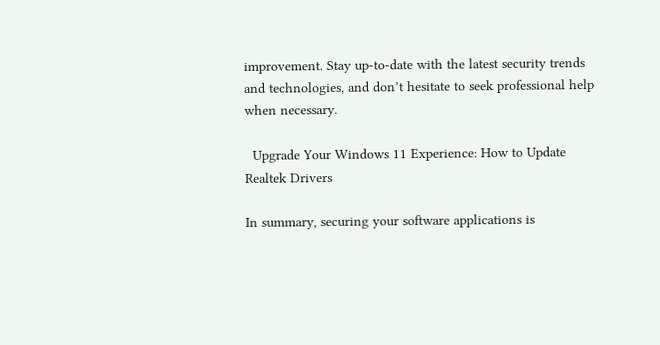improvement. Stay up-to-date with the latest security trends and technologies, and don’t hesitate to seek professional help when necessary.

  Upgrade Your Windows 11 Experience: How to Update Realtek Drivers

In summary, securing your software applications is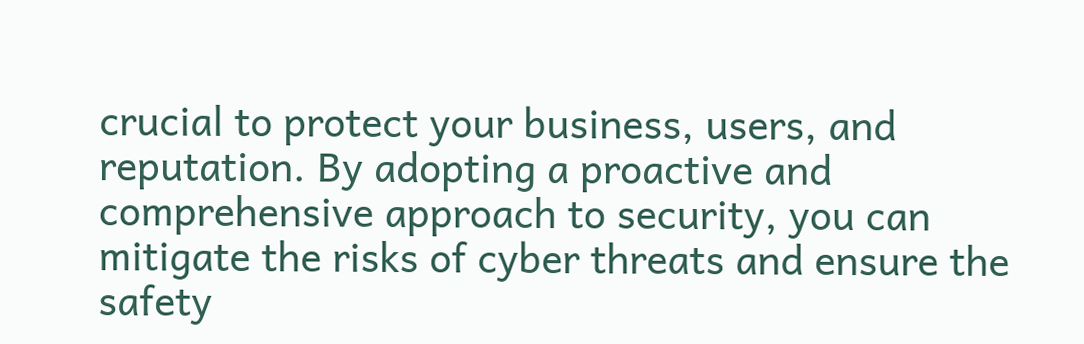crucial to protect your business, users, and reputation. By adopting a proactive and comprehensive approach to security, you can mitigate the risks of cyber threats and ensure the safety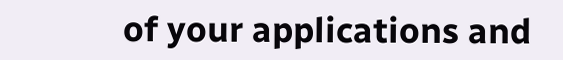of your applications and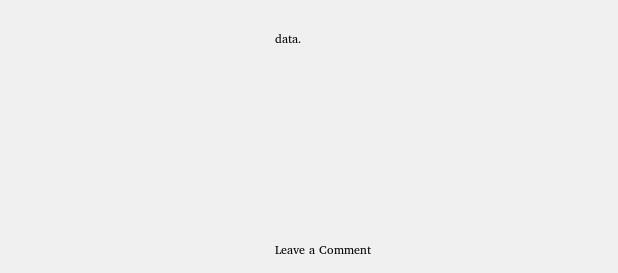data.










Leave a Comment